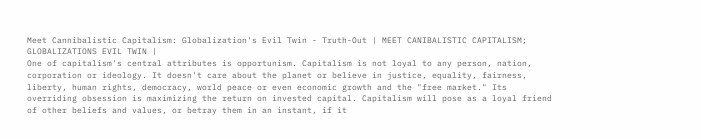Meet Cannibalistic Capitalism: Globalization's Evil Twin - Truth-Out | MEET CANIBALISTIC CAPITALISM; GLOBALIZATIONS EVIL TWIN |
One of capitalism's central attributes is opportunism. Capitalism is not loyal to any person, nation, corporation or ideology. It doesn't care about the planet or believe in justice, equality, fairness, liberty, human rights, democracy, world peace or even economic growth and the "free market." Its overriding obsession is maximizing the return on invested capital. Capitalism will pose as a loyal friend of other beliefs and values, or betray them in an instant, if it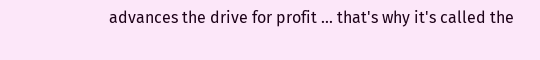advances the drive for profit ... that's why it's called the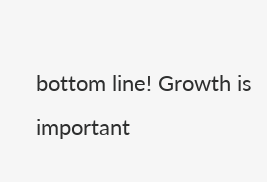bottom line! Growth is important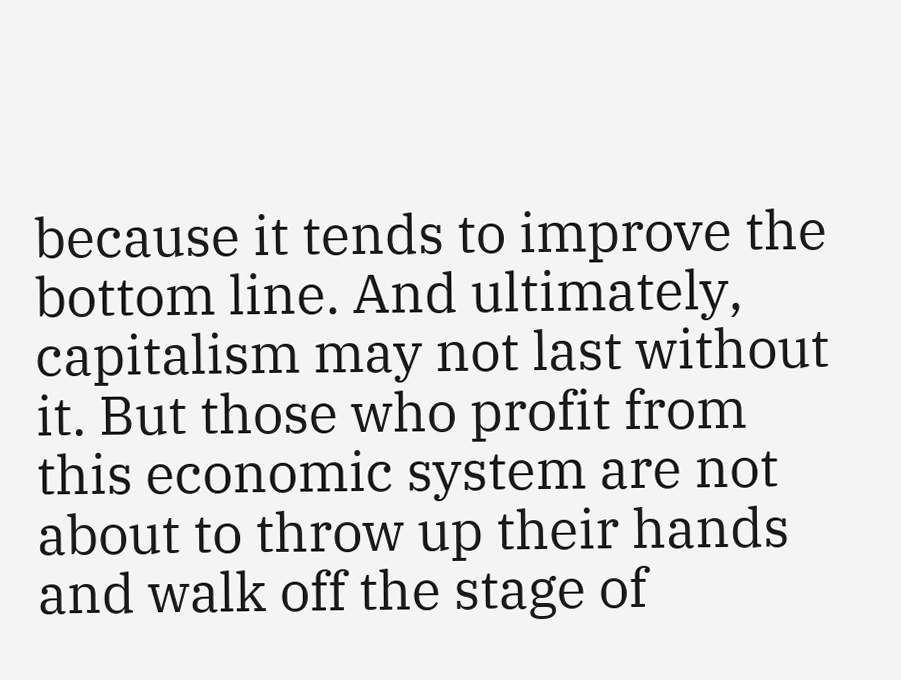because it tends to improve the bottom line. And ultimately, capitalism may not last without it. But those who profit from this economic system are not about to throw up their hands and walk off the stage of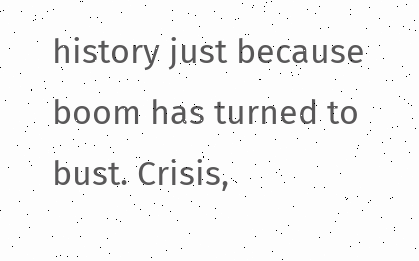history just because boom has turned to bust. Crisis,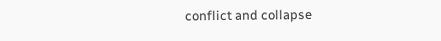conflict and collapse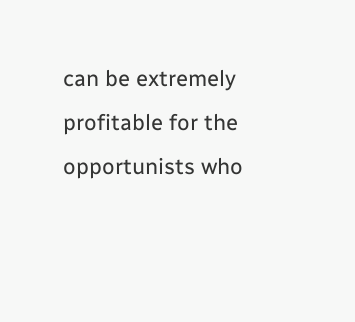can be extremely profitable for the opportunists who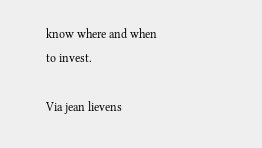know where and when to invest.

Via jean lievens